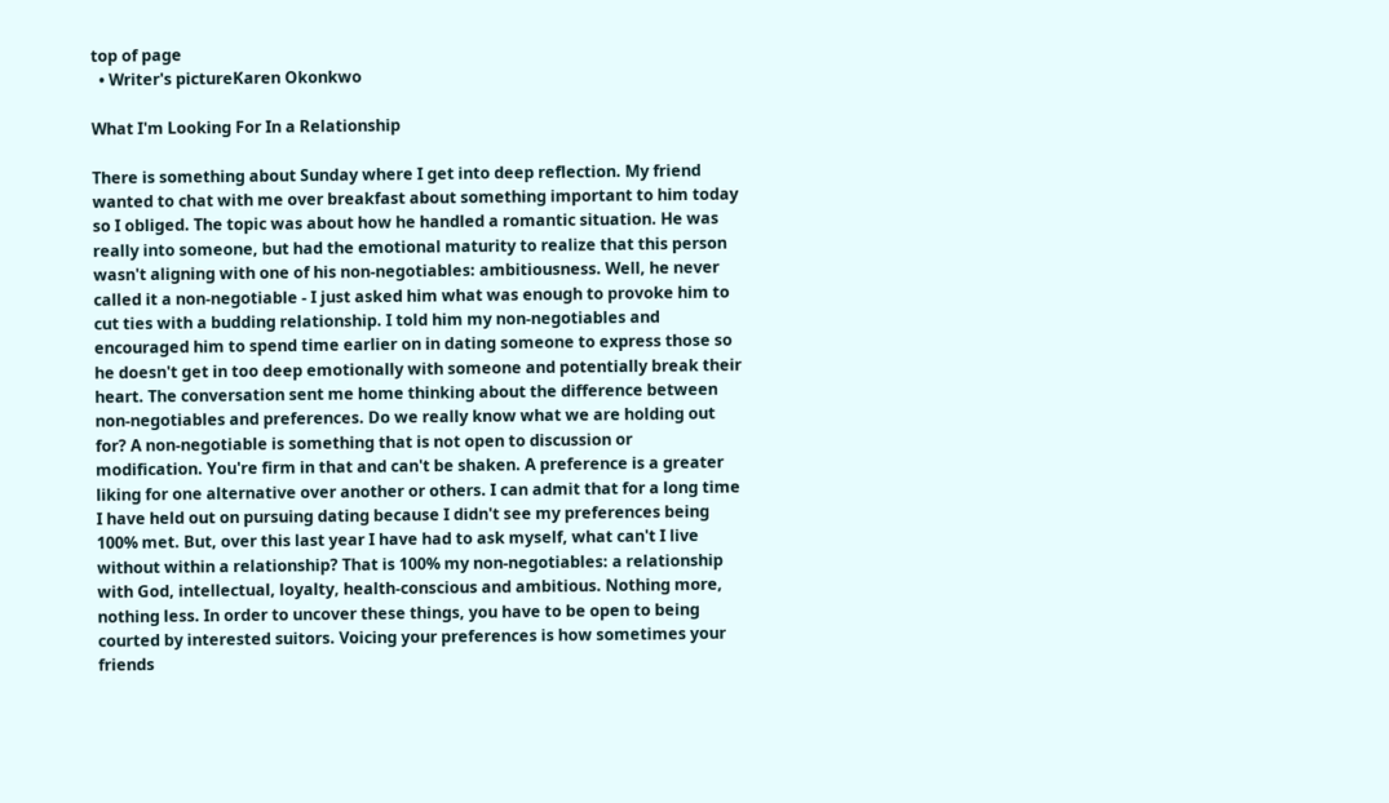top of page
  • Writer's pictureKaren Okonkwo

What I'm Looking For In a Relationship

There is something about Sunday where I get into deep reflection. My friend wanted to chat with me over breakfast about something important to him today so I obliged. The topic was about how he handled a romantic situation. He was really into someone, but had the emotional maturity to realize that this person wasn't aligning with one of his non-negotiables: ambitiousness. Well, he never called it a non-negotiable - I just asked him what was enough to provoke him to cut ties with a budding relationship. I told him my non-negotiables and encouraged him to spend time earlier on in dating someone to express those so he doesn't get in too deep emotionally with someone and potentially break their heart. The conversation sent me home thinking about the difference between non-negotiables and preferences. Do we really know what we are holding out for? A non-negotiable is something that is not open to discussion or modification. You're firm in that and can't be shaken. A preference is a greater liking for one alternative over another or others. I can admit that for a long time I have held out on pursuing dating because I didn't see my preferences being 100% met. But, over this last year I have had to ask myself, what can't I live without within a relationship? That is 100% my non-negotiables: a relationship with God, intellectual, loyalty, health-conscious and ambitious. Nothing more, nothing less. In order to uncover these things, you have to be open to being courted by interested suitors. Voicing your preferences is how sometimes your friends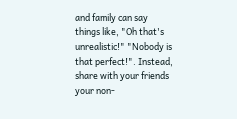and family can say things like, "Oh that's unrealistic!" "Nobody is that perfect!". Instead, share with your friends your non-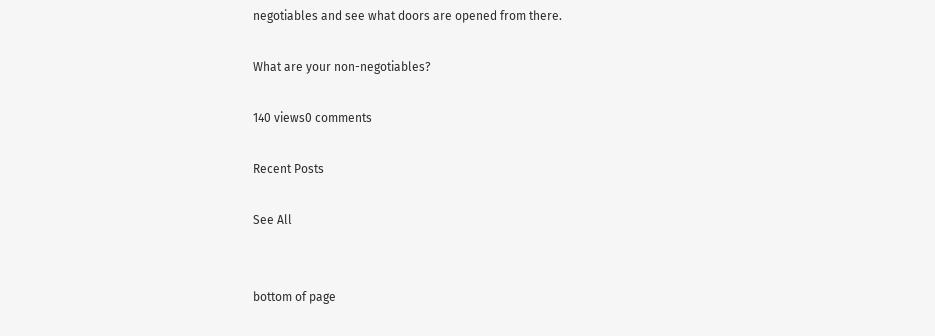negotiables and see what doors are opened from there.

What are your non-negotiables?

140 views0 comments

Recent Posts

See All


bottom of page